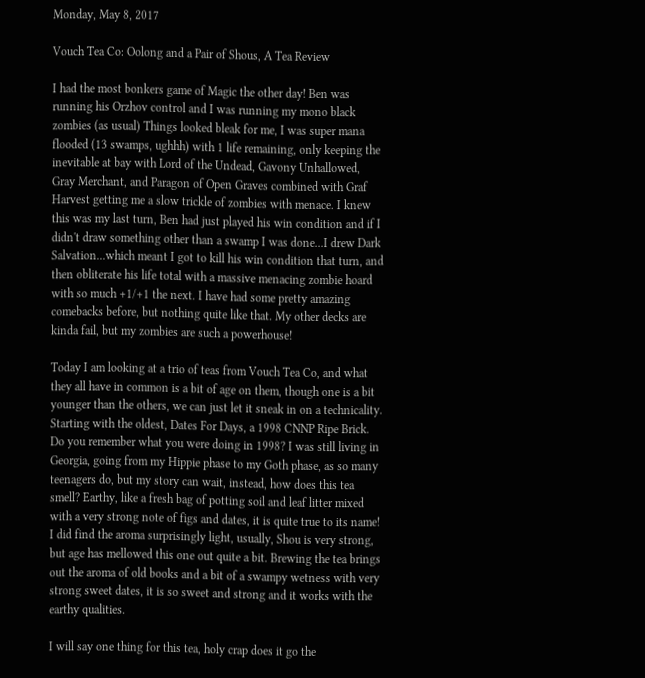Monday, May 8, 2017

Vouch Tea Co: Oolong and a Pair of Shous, A Tea Review

I had the most bonkers game of Magic the other day! Ben was running his Orzhov control and I was running my mono black zombies (as usual) Things looked bleak for me, I was super mana flooded (13 swamps, ughhh) with 1 life remaining, only keeping the inevitable at bay with Lord of the Undead, Gavony Unhallowed, Gray Merchant, and Paragon of Open Graves combined with Graf Harvest getting me a slow trickle of zombies with menace. I knew this was my last turn, Ben had just played his win condition and if I didn't draw something other than a swamp I was done...I drew Dark Salvation...which meant I got to kill his win condition that turn, and then obliterate his life total with a massive menacing zombie hoard with so much +1/+1 the next. I have had some pretty amazing comebacks before, but nothing quite like that. My other decks are kinda fail, but my zombies are such a powerhouse!

Today I am looking at a trio of teas from Vouch Tea Co, and what they all have in common is a bit of age on them, though one is a bit younger than the others, we can just let it sneak in on a technicality. Starting with the oldest, Dates For Days, a 1998 CNNP Ripe Brick. Do you remember what you were doing in 1998? I was still living in Georgia, going from my Hippie phase to my Goth phase, as so many teenagers do, but my story can wait, instead, how does this tea smell? Earthy, like a fresh bag of potting soil and leaf litter mixed with a very strong note of figs and dates, it is quite true to its name! I did find the aroma surprisingly light, usually, Shou is very strong, but age has mellowed this one out quite a bit. Brewing the tea brings out the aroma of old books and a bit of a swampy wetness with very strong sweet dates, it is so sweet and strong and it works with the earthy qualities.

I will say one thing for this tea, holy crap does it go the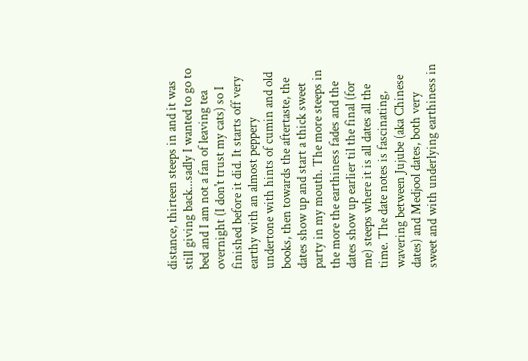distance, thirteen steeps in and it was still giving back...sadly I wanted to go to bed and I am not a fan of leaving tea overnight (I don't trust my cats) so I finished before it did. It starts off very earthy with an almost peppery undertone with hints of cumin and old books, then towards the aftertaste, the dates show up and start a thick sweet party in my mouth. The more steeps in the more the earthiness fades and the dates show up earlier til the final (for me) steeps where it is all dates all the time. The date notes is fascinating, wavering between Jujube (aka Chinese dates) and Medjool dates, both very sweet and with underlying earthiness in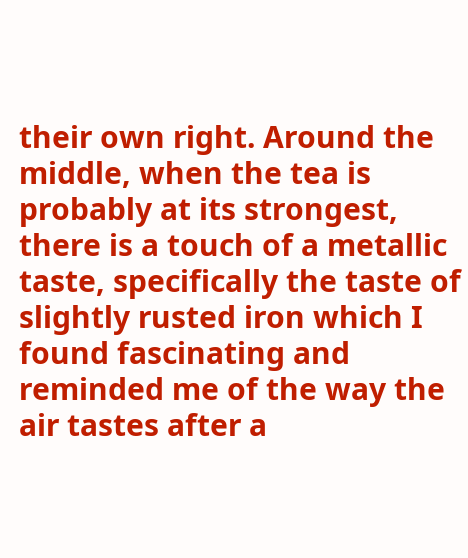their own right. Around the middle, when the tea is probably at its strongest, there is a touch of a metallic taste, specifically the taste of slightly rusted iron which I found fascinating and reminded me of the way the air tastes after a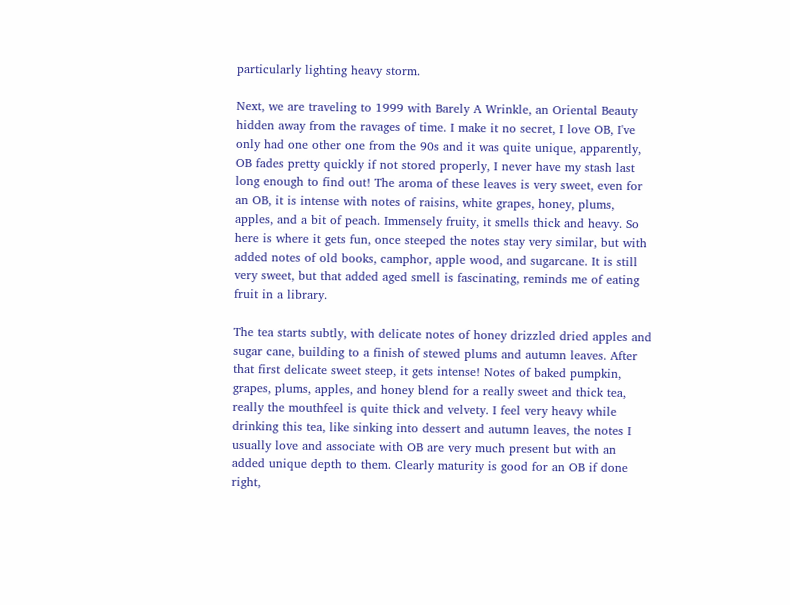particularly lighting heavy storm.

Next, we are traveling to 1999 with Barely A Wrinkle, an Oriental Beauty hidden away from the ravages of time. I make it no secret, I love OB, I've only had one other one from the 90s and it was quite unique, apparently, OB fades pretty quickly if not stored properly, I never have my stash last long enough to find out! The aroma of these leaves is very sweet, even for an OB, it is intense with notes of raisins, white grapes, honey, plums, apples, and a bit of peach. Immensely fruity, it smells thick and heavy. So here is where it gets fun, once steeped the notes stay very similar, but with added notes of old books, camphor, apple wood, and sugarcane. It is still very sweet, but that added aged smell is fascinating, reminds me of eating fruit in a library.

The tea starts subtly, with delicate notes of honey drizzled dried apples and sugar cane, building to a finish of stewed plums and autumn leaves. After that first delicate sweet steep, it gets intense! Notes of baked pumpkin, grapes, plums, apples, and honey blend for a really sweet and thick tea, really the mouthfeel is quite thick and velvety. I feel very heavy while drinking this tea, like sinking into dessert and autumn leaves, the notes I usually love and associate with OB are very much present but with an added unique depth to them. Clearly maturity is good for an OB if done right,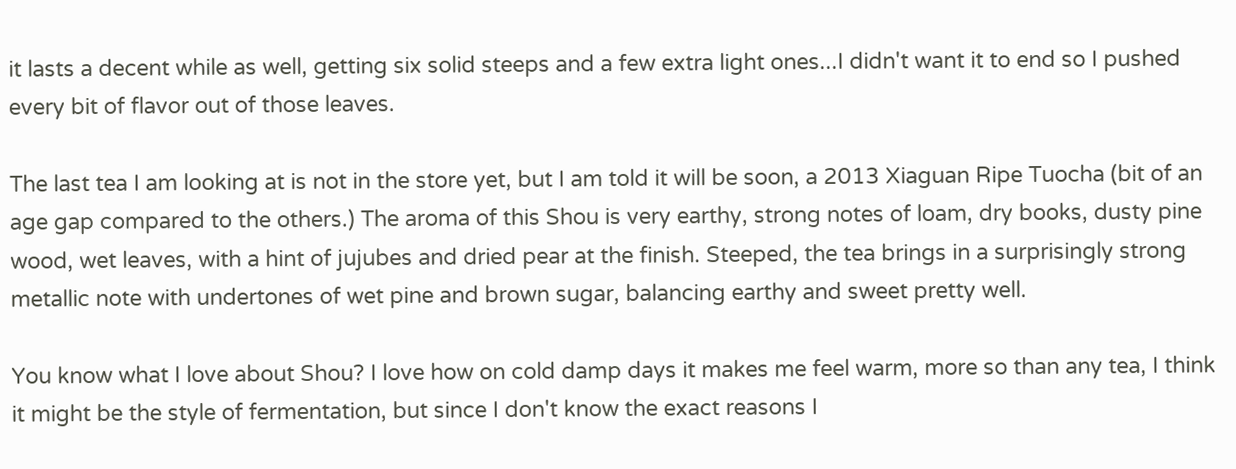it lasts a decent while as well, getting six solid steeps and a few extra light ones...I didn't want it to end so I pushed every bit of flavor out of those leaves.

The last tea I am looking at is not in the store yet, but I am told it will be soon, a 2013 Xiaguan Ripe Tuocha (bit of an age gap compared to the others.) The aroma of this Shou is very earthy, strong notes of loam, dry books, dusty pine wood, wet leaves, with a hint of jujubes and dried pear at the finish. Steeped, the tea brings in a surprisingly strong metallic note with undertones of wet pine and brown sugar, balancing earthy and sweet pretty well.

You know what I love about Shou? I love how on cold damp days it makes me feel warm, more so than any tea, I think it might be the style of fermentation, but since I don't know the exact reasons I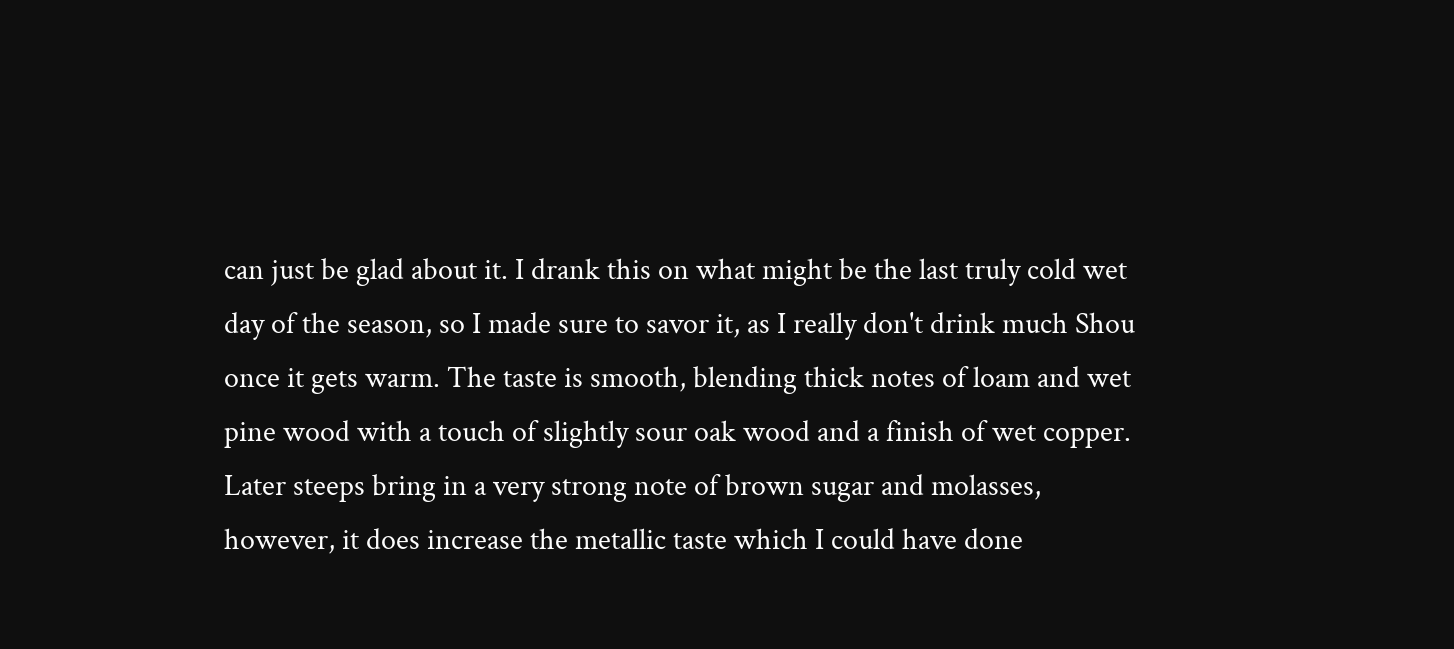can just be glad about it. I drank this on what might be the last truly cold wet day of the season, so I made sure to savor it, as I really don't drink much Shou once it gets warm. The taste is smooth, blending thick notes of loam and wet pine wood with a touch of slightly sour oak wood and a finish of wet copper. Later steeps bring in a very strong note of brown sugar and molasses, however, it does increase the metallic taste which I could have done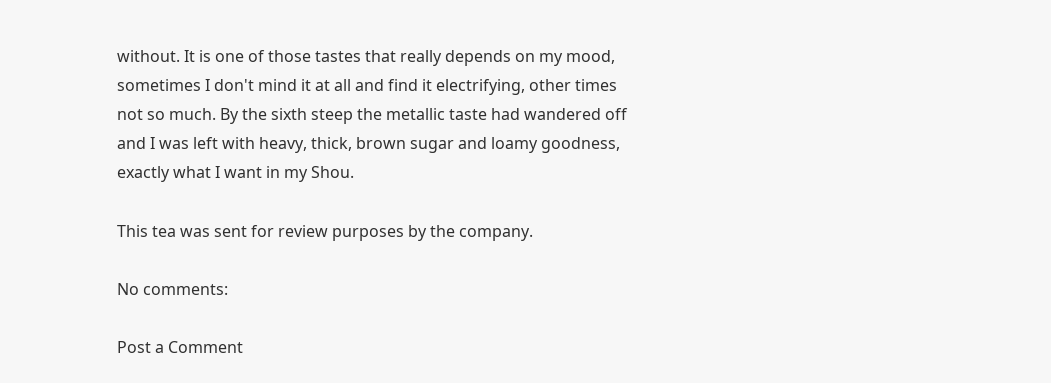without. It is one of those tastes that really depends on my mood, sometimes I don't mind it at all and find it electrifying, other times not so much. By the sixth steep the metallic taste had wandered off and I was left with heavy, thick, brown sugar and loamy goodness, exactly what I want in my Shou.

This tea was sent for review purposes by the company.

No comments:

Post a Comment